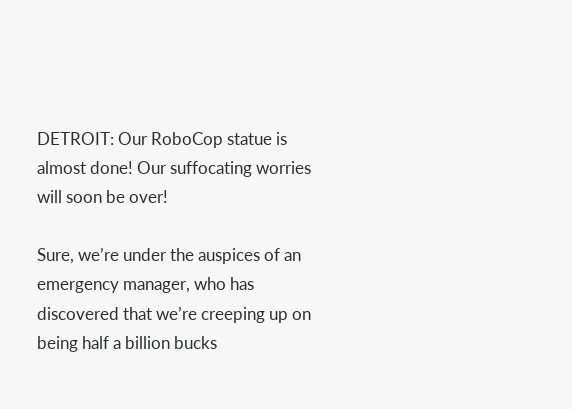DETROIT: Our RoboCop statue is almost done! Our suffocating worries will soon be over!

Sure, we’re under the auspices of an emergency manager, who has discovered that we’re creeping up on being half a billion bucks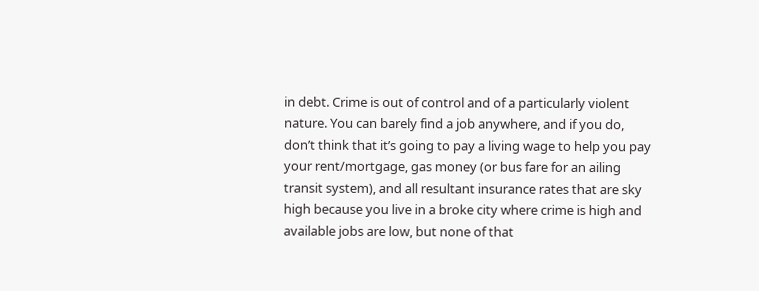in debt. Crime is out of control and of a particularly violent nature. You can barely find a job anywhere, and if you do, don’t think that it’s going to pay a living wage to help you pay your rent/mortgage, gas money (or bus fare for an ailing transit system), and all resultant insurance rates that are sky high because you live in a broke city where crime is high and available jobs are low, but none of that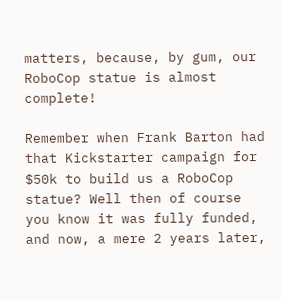matters, because, by gum, our RoboCop statue is almost complete!

Remember when Frank Barton had that Kickstarter campaign for $50k to build us a RoboCop statue? Well then of course you know it was fully funded, and now, a mere 2 years later,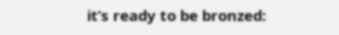it’s ready to be bronzed: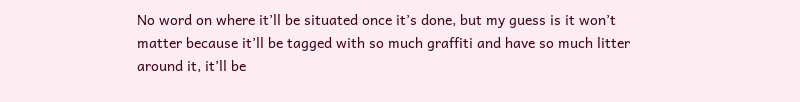No word on where it’ll be situated once it’s done, but my guess is it won’t matter because it’ll be tagged with so much graffiti and have so much litter around it, it’ll be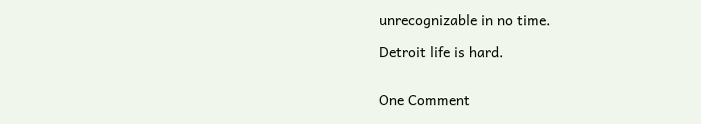unrecognizable in no time.

Detroit life is hard.


One Comment